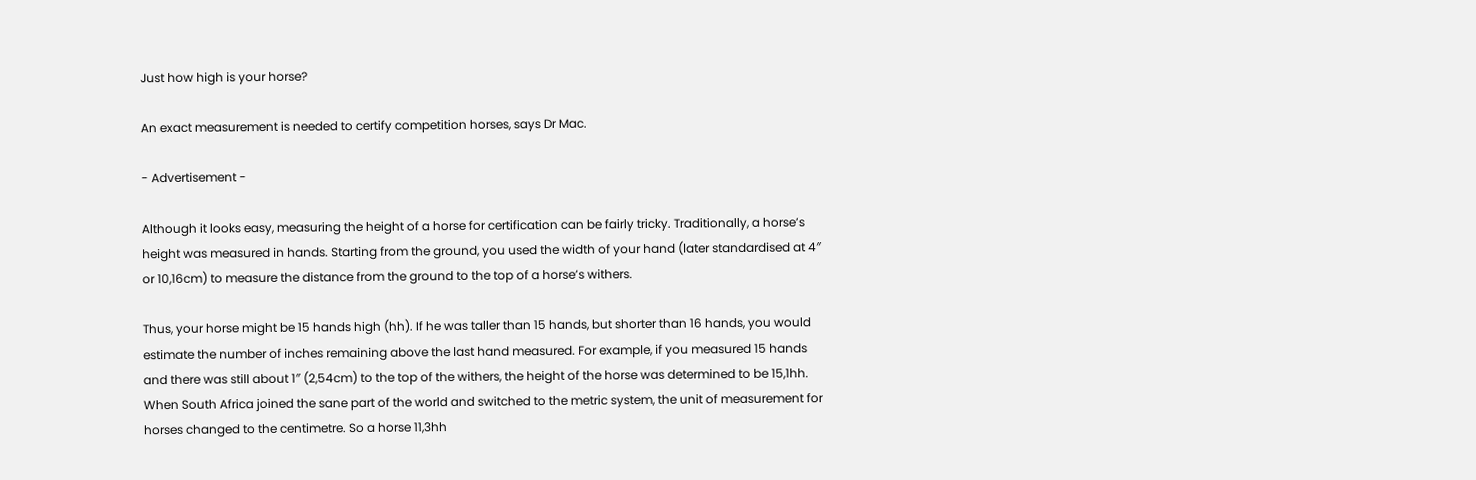Just how high is your horse?

An exact measurement is needed to certify competition horses, says Dr Mac.

- Advertisement -

Although it looks easy, measuring the height of a horse for certification can be fairly tricky. Traditionally, a horse’s height was measured in hands. Starting from the ground, you used the width of your hand (later standardised at 4″ or 10,16cm) to measure the distance from the ground to the top of a horse’s withers.

Thus, your horse might be 15 hands high (hh). If he was taller than 15 hands, but shorter than 16 hands, you would estimate the number of inches remaining above the last hand measured. For example, if you measured 15 hands and there was still about 1″ (2,54cm) to the top of the withers, the height of the horse was determined to be 15,1hh. When South Africa joined the sane part of the world and switched to the metric system, the unit of measurement for horses changed to the centimetre. So a horse 11,3hh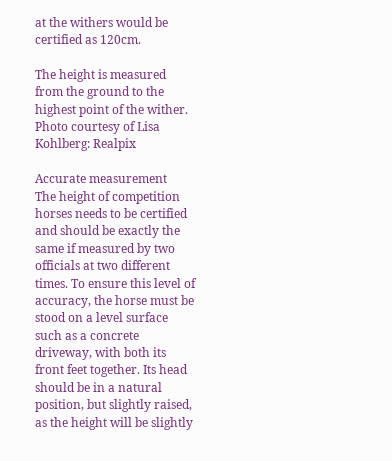at the withers would be certified as 120cm.

The height is measured from the ground to the highest point of the wither. Photo courtesy of Lisa Kohlberg: Realpix

Accurate measurement
The height of competition horses needs to be certified and should be exactly the same if measured by two officials at two different times. To ensure this level of accuracy, the horse must be stood on a level surface such as a concrete driveway, with both its front feet together. Its head should be in a natural position, but slightly raised, as the height will be slightly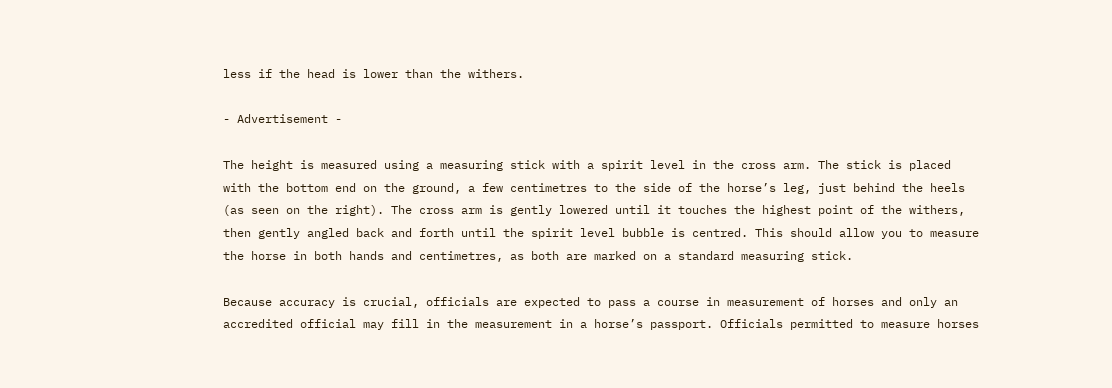less if the head is lower than the withers.

- Advertisement -

The height is measured using a measuring stick with a spirit level in the cross arm. The stick is placed with the bottom end on the ground, a few centimetres to the side of the horse’s leg, just behind the heels (as seen on the right). The cross arm is gently lowered until it touches the highest point of the withers, then gently angled back and forth until the spirit level bubble is centred. This should allow you to measure the horse in both hands and centimetres, as both are marked on a standard measuring stick.

Because accuracy is crucial, officials are expected to pass a course in measurement of horses and only an accredited official may fill in the measurement in a horse’s passport. Officials permitted to measure horses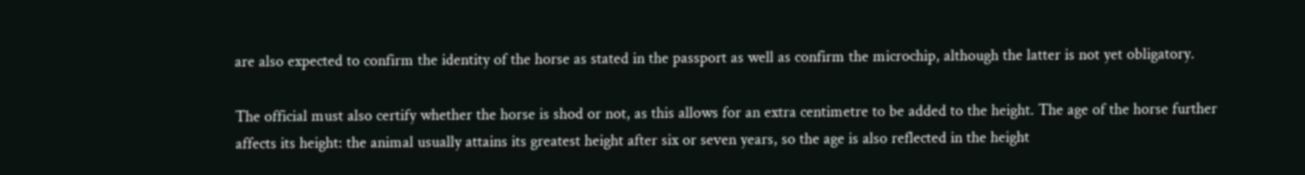are also expected to confirm the identity of the horse as stated in the passport as well as confirm the microchip, although the latter is not yet obligatory.

The official must also certify whether the horse is shod or not, as this allows for an extra centimetre to be added to the height. The age of the horse further affects its height: the animal usually attains its greatest height after six or seven years, so the age is also reflected in the height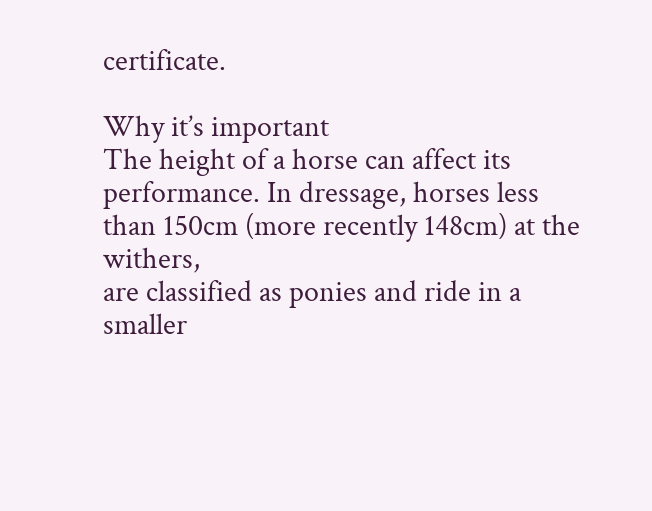certificate.

Why it’s important
The height of a horse can affect its performance. In dressage, horses less than 150cm (more recently 148cm) at the withers,
are classified as ponies and ride in a smaller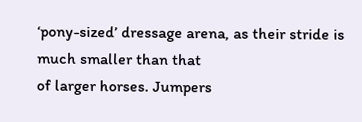‘pony-sized’ dressage arena, as their stride is much smaller than that
of larger horses. Jumpers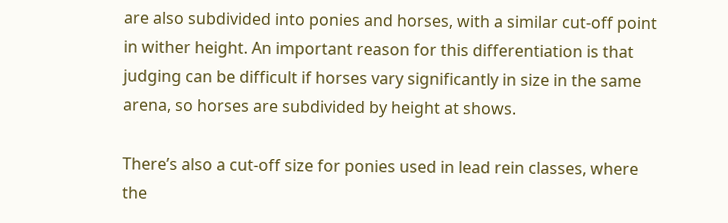are also subdivided into ponies and horses, with a similar cut-off point in wither height. An important reason for this differentiation is that judging can be difficult if horses vary significantly in size in the same arena, so horses are subdivided by height at shows.

There’s also a cut-off size for ponies used in lead rein classes, where the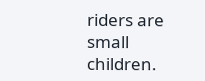riders are small children.